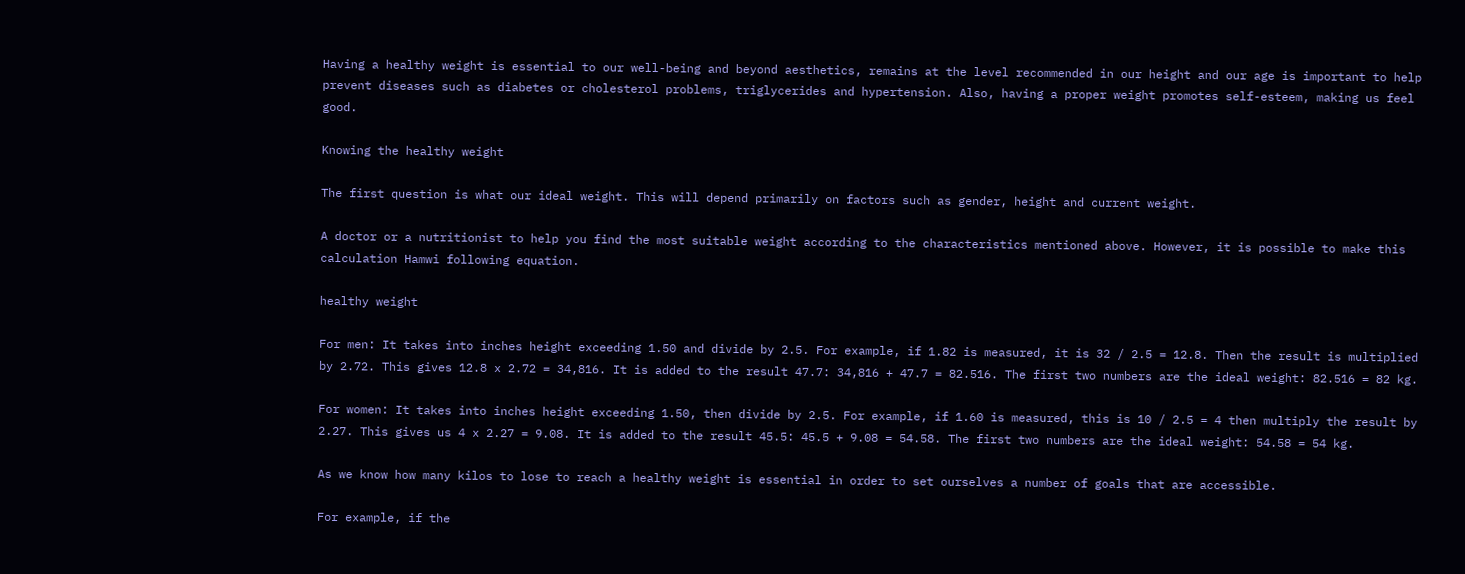Having a healthy weight is essential to our well-being and beyond aesthetics, remains at the level recommended in our height and our age is important to help prevent diseases such as diabetes or cholesterol problems, triglycerides and hypertension. Also, having a proper weight promotes self-esteem, making us feel good.

Knowing the healthy weight

The first question is what our ideal weight. This will depend primarily on factors such as gender, height and current weight.

A doctor or a nutritionist to help you find the most suitable weight according to the characteristics mentioned above. However, it is possible to make this calculation Hamwi following equation.

healthy weight

For men: It takes into inches height exceeding 1.50 and divide by 2.5. For example, if 1.82 is measured, it is 32 / 2.5 = 12.8. Then the result is multiplied by 2.72. This gives 12.8 x 2.72 = 34,816. It is added to the result 47.7: 34,816 + 47.7 = 82.516. The first two numbers are the ideal weight: 82.516 = 82 kg.

For women: It takes into inches height exceeding 1.50, then divide by 2.5. For example, if 1.60 is measured, this is 10 / 2.5 = 4 then multiply the result by 2.27. This gives us 4 x 2.27 = 9.08. It is added to the result 45.5: 45.5 + 9.08 = 54.58. The first two numbers are the ideal weight: 54.58 = 54 kg.

As we know how many kilos to lose to reach a healthy weight is essential in order to set ourselves a number of goals that are accessible.

For example, if the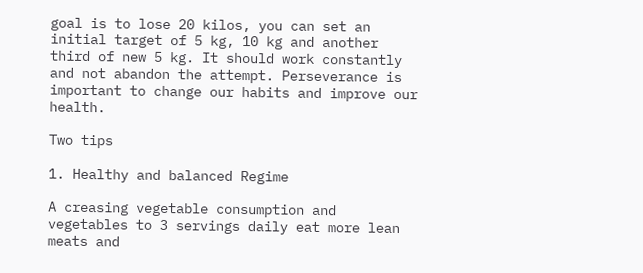goal is to lose 20 kilos, you can set an initial target of 5 kg, 10 kg and another third of new 5 kg. It should work constantly and not abandon the attempt. Perseverance is important to change our habits and improve our health.

Two tips

1. Healthy and balanced Regime

A creasing vegetable consumption and vegetables to 3 servings daily eat more lean meats and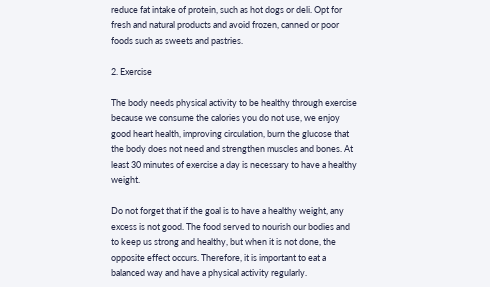reduce fat intake of protein, such as hot dogs or deli. Opt for fresh and natural products and avoid frozen, canned or poor foods such as sweets and pastries.

2. Exercise

The body needs physical activity to be healthy through exercise because we consume the calories you do not use, we enjoy good heart health, improving circulation, burn the glucose that the body does not need and strengthen muscles and bones. At least 30 minutes of exercise a day is necessary to have a healthy weight.

Do not forget that if the goal is to have a healthy weight, any excess is not good. The food served to nourish our bodies and to keep us strong and healthy, but when it is not done, the opposite effect occurs. Therefore, it is important to eat a balanced way and have a physical activity regularly.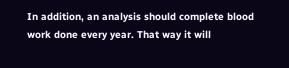In addition, an analysis should complete blood work done every year. That way it will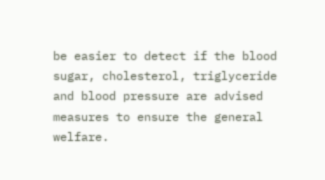be easier to detect if the blood sugar, cholesterol, triglyceride and blood pressure are advised measures to ensure the general welfare.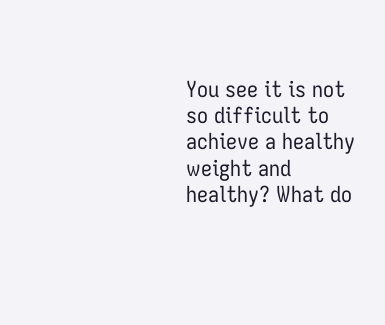You see it is not so difficult to achieve a healthy weight and healthy? What do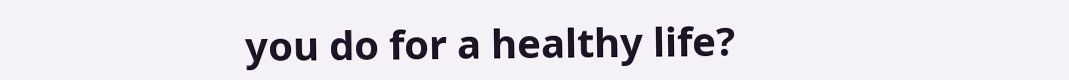you do for a healthy life?